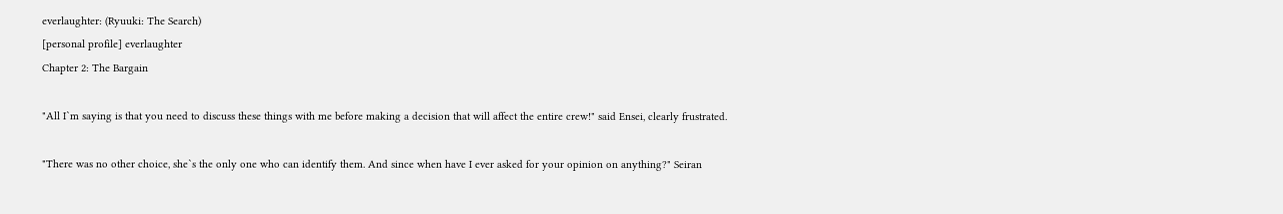everlaughter: (Ryuuki: The Search)
[personal profile] everlaughter
Chapter 2: The Bargain

"All I`m saying is that you need to discuss these things with me before making a decision that will affect the entire crew!" said Ensei, clearly frustrated.

"There was no other choice, she`s the only one who can identify them. And since when have I ever asked for your opinion on anything?" Seiran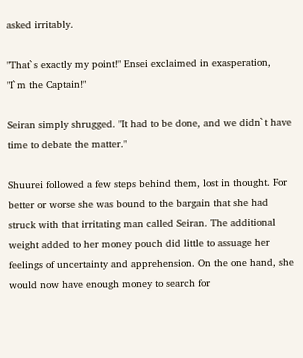asked irritably.

"That`s exactly my point!" Ensei exclaimed in exasperation, "I`m the Captain!"

Seiran simply shrugged. "It had to be done, and we didn`t have time to debate the matter."

Shuurei followed a few steps behind them, lost in thought. For better or worse she was bound to the bargain that she had struck with that irritating man called Seiran. The additional weight added to her money pouch did little to assuage her feelings of uncertainty and apprehension. On the one hand, she would now have enough money to search for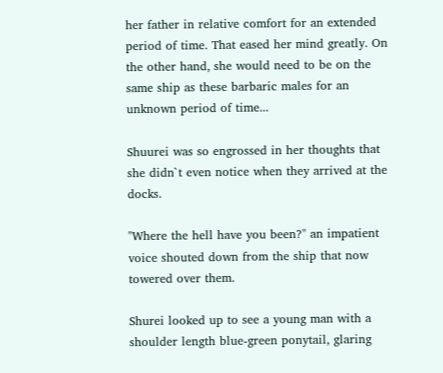her father in relative comfort for an extended period of time. That eased her mind greatly. On the other hand, she would need to be on the same ship as these barbaric males for an unknown period of time...

Shuurei was so engrossed in her thoughts that she didn`t even notice when they arrived at the docks.

"Where the hell have you been?" an impatient voice shouted down from the ship that now towered over them.

Shurei looked up to see a young man with a shoulder length blue-green ponytail, glaring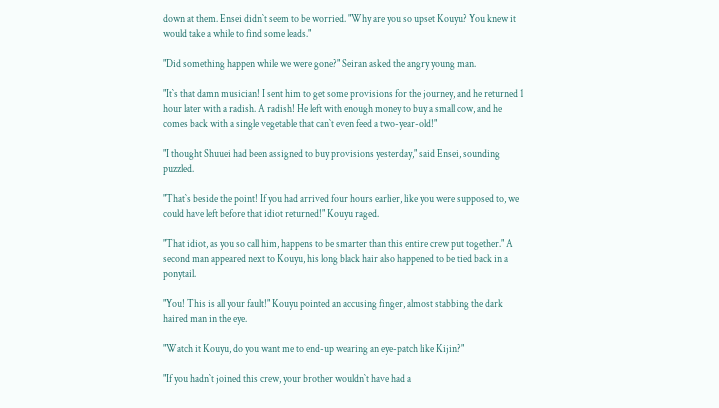down at them. Ensei didn`t seem to be worried. "Why are you so upset Kouyu? You knew it would take a while to find some leads."

"Did something happen while we were gone?" Seiran asked the angry young man.

"It`s that damn musician! I sent him to get some provisions for the journey, and he returned 1 hour later with a radish. A radish! He left with enough money to buy a small cow, and he comes back with a single vegetable that can`t even feed a two-year-old!"

"I thought Shuuei had been assigned to buy provisions yesterday," said Ensei, sounding puzzled.

"That`s beside the point! If you had arrived four hours earlier, like you were supposed to, we could have left before that idiot returned!" Kouyu raged.

"That idiot, as you so call him, happens to be smarter than this entire crew put together." A second man appeared next to Kouyu, his long black hair also happened to be tied back in a ponytail.

"You! This is all your fault!" Kouyu pointed an accusing finger, almost stabbing the dark haired man in the eye.

"Watch it Kouyu, do you want me to end-up wearing an eye-patch like Kijin?"

"If you hadn`t joined this crew, your brother wouldn`t have had a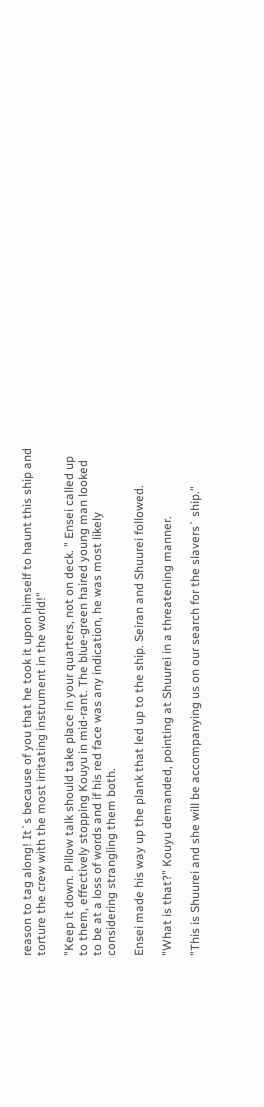reason to tag along! It`s because of you that he took it upon himself to haunt this ship and torture the crew with the most irritating instrument in the world!"

"Keep it down. Pillow talk should take place in your quarters, not on deck. " Ensei called up to them, effectively stopping Kouyu in mid-rant. The blue-green haired young man looked to be at a loss of words and if his red face was any indication, he was most likely considering strangling them both.

Ensei made his way up the plank that led up to the ship. Seiran and Shuurei followed.

"What is that?" Kouyu demanded, pointing at Shuurei in a threatening manner.

"This is Shuurei and she will be accompanying us on our search for the slavers` ship."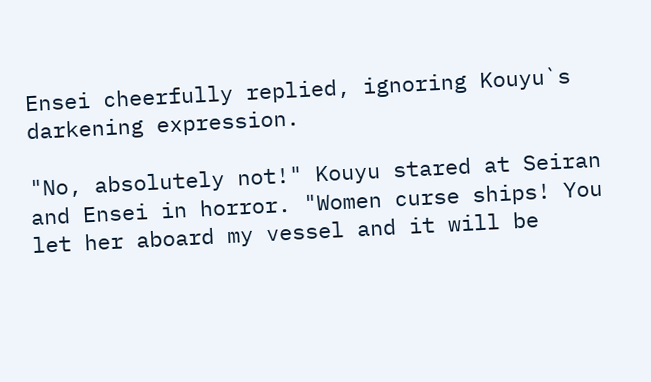Ensei cheerfully replied, ignoring Kouyu`s darkening expression.

"No, absolutely not!" Kouyu stared at Seiran and Ensei in horror. "Women curse ships! You let her aboard my vessel and it will be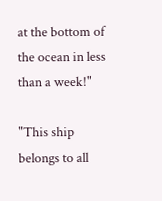at the bottom of the ocean in less than a week!"

"This ship belongs to all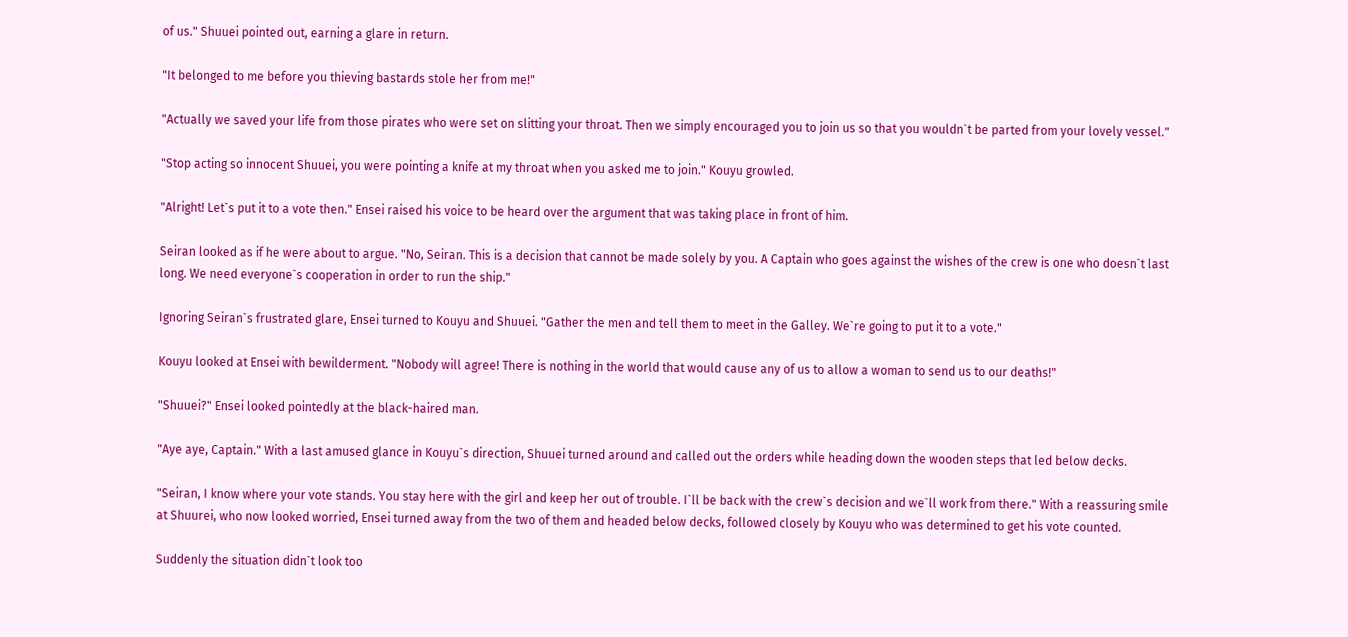of us." Shuuei pointed out, earning a glare in return.

"It belonged to me before you thieving bastards stole her from me!"

"Actually we saved your life from those pirates who were set on slitting your throat. Then we simply encouraged you to join us so that you wouldn`t be parted from your lovely vessel."

"Stop acting so innocent Shuuei, you were pointing a knife at my throat when you asked me to join." Kouyu growled.

"Alright! Let`s put it to a vote then." Ensei raised his voice to be heard over the argument that was taking place in front of him.

Seiran looked as if he were about to argue. "No, Seiran. This is a decision that cannot be made solely by you. A Captain who goes against the wishes of the crew is one who doesn`t last long. We need everyone`s cooperation in order to run the ship."

Ignoring Seiran`s frustrated glare, Ensei turned to Kouyu and Shuuei. "Gather the men and tell them to meet in the Galley. We`re going to put it to a vote."

Kouyu looked at Ensei with bewilderment. "Nobody will agree! There is nothing in the world that would cause any of us to allow a woman to send us to our deaths!"

"Shuuei?" Ensei looked pointedly at the black-haired man.

"Aye aye, Captain." With a last amused glance in Kouyu`s direction, Shuuei turned around and called out the orders while heading down the wooden steps that led below decks.

"Seiran, I know where your vote stands. You stay here with the girl and keep her out of trouble. I`ll be back with the crew`s decision and we`ll work from there." With a reassuring smile at Shuurei, who now looked worried, Ensei turned away from the two of them and headed below decks, followed closely by Kouyu who was determined to get his vote counted.

Suddenly the situation didn`t look too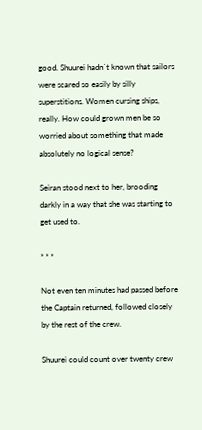good. Shuurei hadn`t known that sailors were scared so easily by silly superstitions. Women cursing ships, really. How could grown men be so worried about something that made absolutely no logical sense?

Seiran stood next to her, brooding darkly in a way that she was starting to get used to.

* * *

Not even ten minutes had passed before the Captain returned, followed closely by the rest of the crew.

Shuurei could count over twenty crew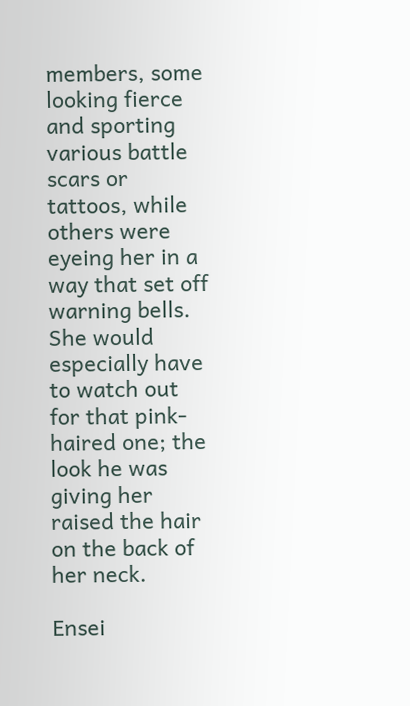members, some looking fierce and sporting various battle scars or tattoos, while others were eyeing her in a way that set off warning bells. She would especially have to watch out for that pink-haired one; the look he was giving her raised the hair on the back of her neck.

Ensei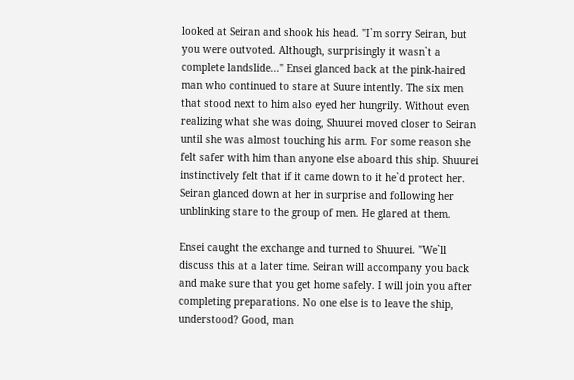looked at Seiran and shook his head. "I`m sorry Seiran, but you were outvoted. Although, surprisingly it wasn`t a complete landslide..." Ensei glanced back at the pink-haired man who continued to stare at Suure intently. The six men that stood next to him also eyed her hungrily. Without even realizing what she was doing, Shuurei moved closer to Seiran until she was almost touching his arm. For some reason she felt safer with him than anyone else aboard this ship. Shuurei instinctively felt that if it came down to it he`d protect her. Seiran glanced down at her in surprise and following her unblinking stare to the group of men. He glared at them.

Ensei caught the exchange and turned to Shuurei. "We`ll discuss this at a later time. Seiran will accompany you back and make sure that you get home safely. I will join you after completing preparations. No one else is to leave the ship, understood? Good, man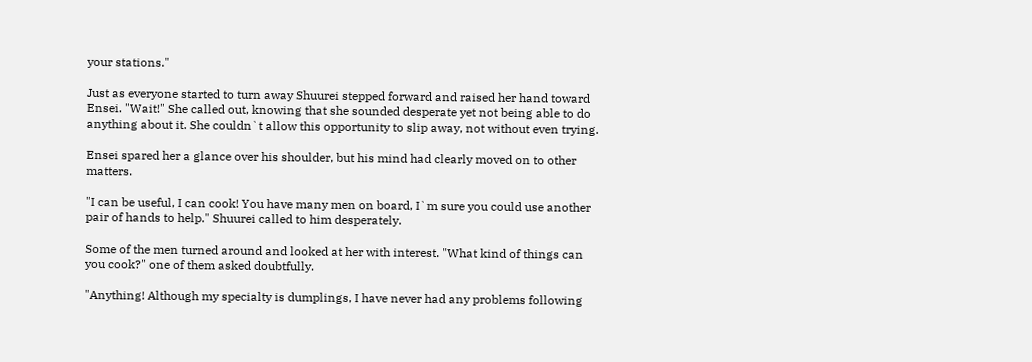your stations."

Just as everyone started to turn away Shuurei stepped forward and raised her hand toward Ensei. "Wait!" She called out, knowing that she sounded desperate yet not being able to do anything about it. She couldn`t allow this opportunity to slip away, not without even trying.

Ensei spared her a glance over his shoulder, but his mind had clearly moved on to other matters.

"I can be useful, I can cook! You have many men on board, I`m sure you could use another pair of hands to help." Shuurei called to him desperately.

Some of the men turned around and looked at her with interest. "What kind of things can you cook?" one of them asked doubtfully.

"Anything! Although my specialty is dumplings, I have never had any problems following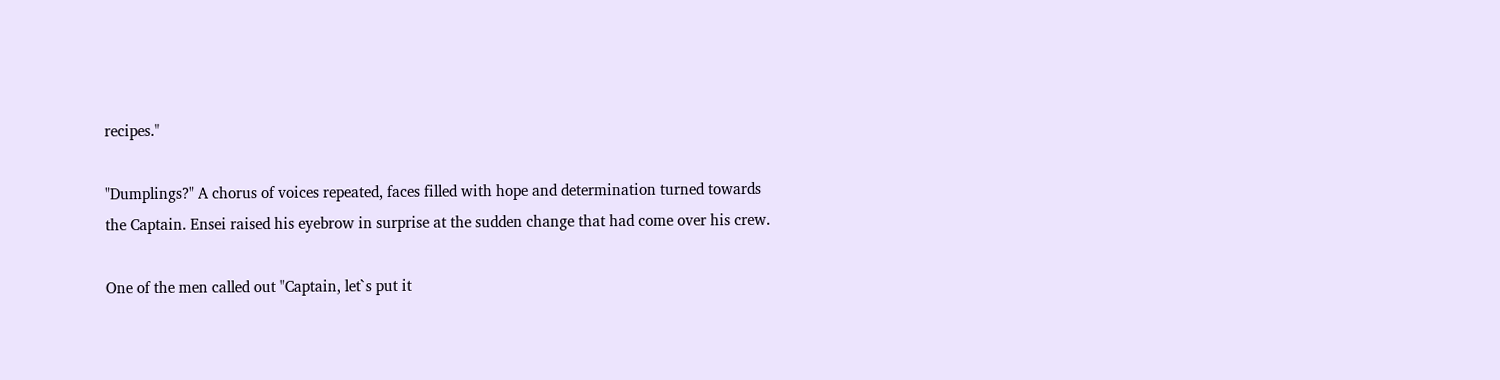recipes."

"Dumplings?" A chorus of voices repeated, faces filled with hope and determination turned towards the Captain. Ensei raised his eyebrow in surprise at the sudden change that had come over his crew.

One of the men called out "Captain, let`s put it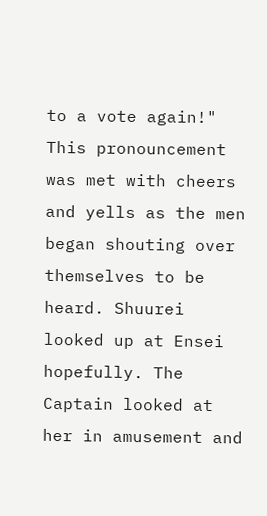to a vote again!" This pronouncement was met with cheers and yells as the men began shouting over themselves to be heard. Shuurei looked up at Ensei hopefully. The Captain looked at her in amusement and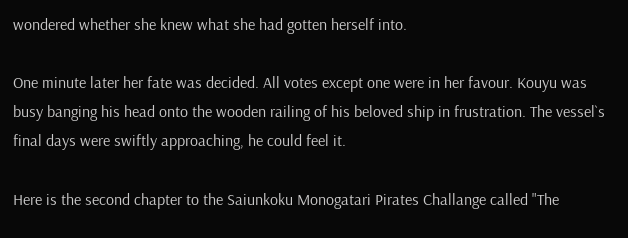wondered whether she knew what she had gotten herself into.

One minute later her fate was decided. All votes except one were in her favour. Kouyu was busy banging his head onto the wooden railing of his beloved ship in frustration. The vessel`s final days were swiftly approaching, he could feel it.

Here is the second chapter to the Saiunkoku Monogatari Pirates Challange called "The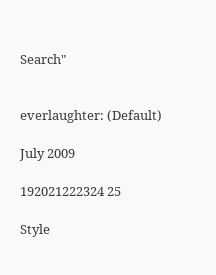Search"


everlaughter: (Default)

July 2009

192021222324 25

Style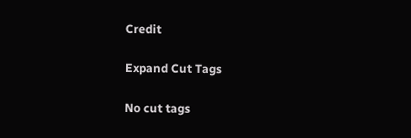Credit

Expand Cut Tags

No cut tags